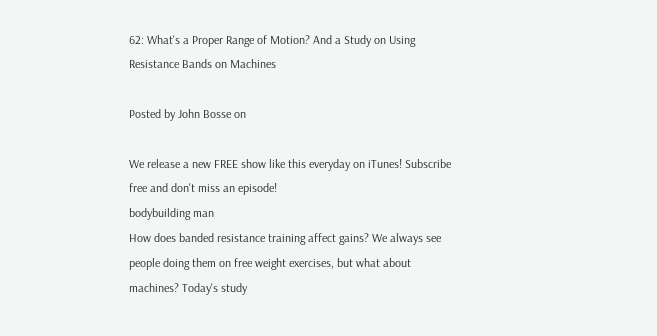62: What's a Proper Range of Motion? And a Study on Using Resistance Bands on Machines

Posted by John Bosse on

We release a new FREE show like this everyday on iTunes! Subscribe free and don't miss an episode!
bodybuilding man
How does banded resistance training affect gains? We always see people doing them on free weight exercises, but what about machines? Today's study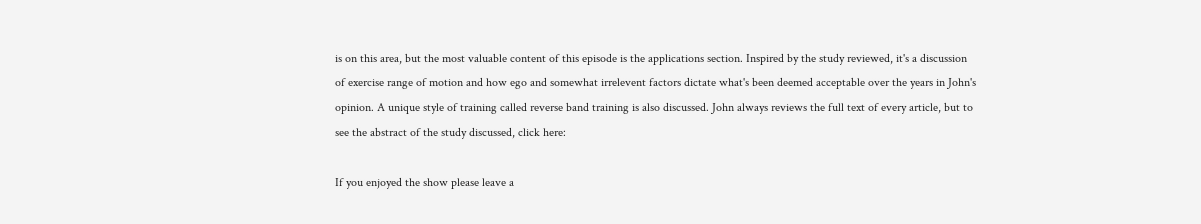is on this area, but the most valuable content of this episode is the applications section. Inspired by the study reviewed, it's a discussion of exercise range of motion and how ego and somewhat irrelevent factors dictate what's been deemed acceptable over the years in John's opinion. A unique style of training called reverse band training is also discussed. John always reviews the full text of every article, but to see the abstract of the study discussed, click here:

If you enjoyed the show please leave a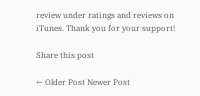review under ratings and reviews on iTunes. Thank you for your support!

Share this post

← Older Post Newer Post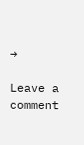→

Leave a comment